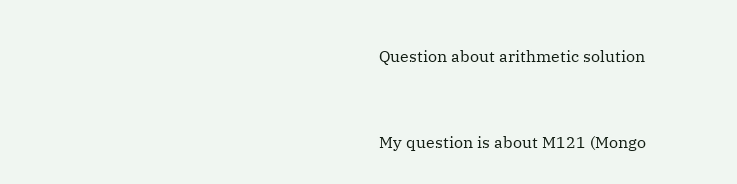Question about arithmetic solution


My question is about M121 (Mongo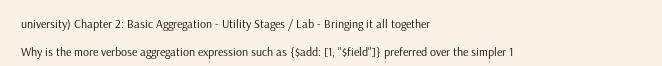university) Chapter 2: Basic Aggregation - Utility Stages / Lab - Bringing it all together

Why is the more verbose aggregation expression such as {$add: [1, "$field"]} preferred over the simpler 1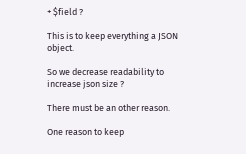+ $field ?

This is to keep everything a JSON object.

So we decrease readability to increase json size ?

There must be an other reason.

One reason to keep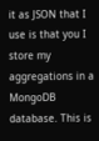it as JSON that I use is that you I store my aggregations in a MongoDB database. This is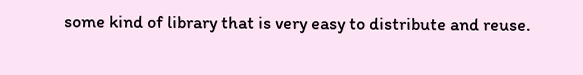some kind of library that is very easy to distribute and reuse.